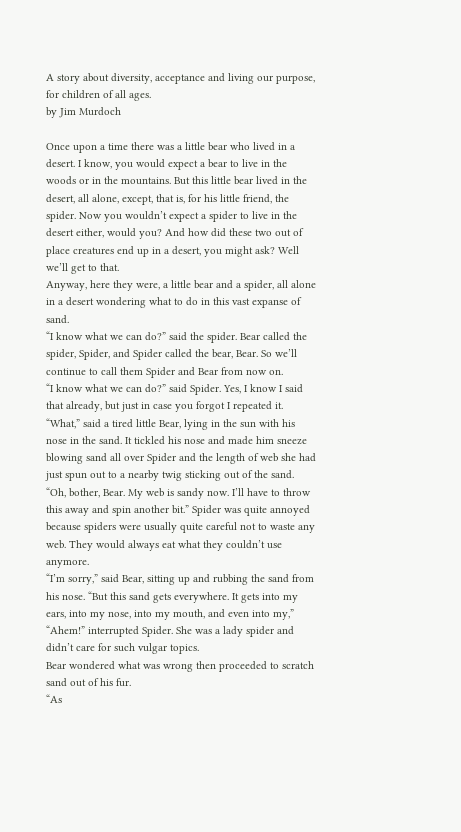A story about diversity, acceptance and living our purpose, for children of all ages.
by Jim Murdoch

Once upon a time there was a little bear who lived in a desert. I know, you would expect a bear to live in the woods or in the mountains. But this little bear lived in the desert, all alone, except, that is, for his little friend, the spider. Now you wouldn’t expect a spider to live in the desert either, would you? And how did these two out of place creatures end up in a desert, you might ask? Well we’ll get to that.
Anyway, here they were, a little bear and a spider, all alone in a desert wondering what to do in this vast expanse of sand.
“I know what we can do?” said the spider. Bear called the spider, Spider, and Spider called the bear, Bear. So we’ll continue to call them Spider and Bear from now on.
“I know what we can do?” said Spider. Yes, I know I said that already, but just in case you forgot I repeated it.
“What,” said a tired little Bear, lying in the sun with his nose in the sand. It tickled his nose and made him sneeze blowing sand all over Spider and the length of web she had just spun out to a nearby twig sticking out of the sand.
“Oh, bother, Bear. My web is sandy now. I’ll have to throw this away and spin another bit.” Spider was quite annoyed because spiders were usually quite careful not to waste any web. They would always eat what they couldn’t use anymore.
“I’m sorry,” said Bear, sitting up and rubbing the sand from his nose. “But this sand gets everywhere. It gets into my ears, into my nose, into my mouth, and even into my,”
“Ahem!” interrupted Spider. She was a lady spider and didn’t care for such vulgar topics.
Bear wondered what was wrong then proceeded to scratch sand out of his fur.
“As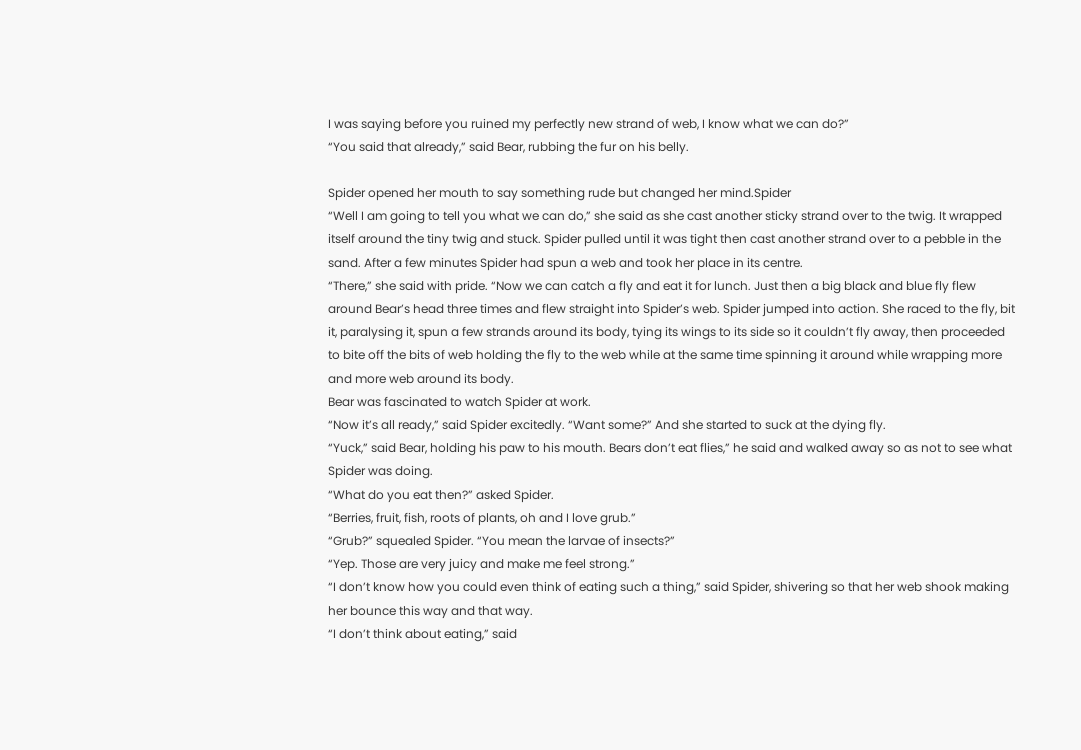I was saying before you ruined my perfectly new strand of web, I know what we can do?”
“You said that already,” said Bear, rubbing the fur on his belly.

Spider opened her mouth to say something rude but changed her mind.Spider
“Well I am going to tell you what we can do,” she said as she cast another sticky strand over to the twig. It wrapped itself around the tiny twig and stuck. Spider pulled until it was tight then cast another strand over to a pebble in the sand. After a few minutes Spider had spun a web and took her place in its centre.
“There,” she said with pride. “Now we can catch a fly and eat it for lunch. Just then a big black and blue fly flew around Bear’s head three times and flew straight into Spider’s web. Spider jumped into action. She raced to the fly, bit it, paralysing it, spun a few strands around its body, tying its wings to its side so it couldn’t fly away, then proceeded to bite off the bits of web holding the fly to the web while at the same time spinning it around while wrapping more and more web around its body.
Bear was fascinated to watch Spider at work.
“Now it’s all ready,” said Spider excitedly. “Want some?” And she started to suck at the dying fly.
“Yuck,” said Bear, holding his paw to his mouth. Bears don’t eat flies,” he said and walked away so as not to see what Spider was doing.
“What do you eat then?” asked Spider.
“Berries, fruit, fish, roots of plants, oh and I love grub.”
“Grub?” squealed Spider. “You mean the larvae of insects?”
“Yep. Those are very juicy and make me feel strong.”
“I don’t know how you could even think of eating such a thing,” said Spider, shivering so that her web shook making her bounce this way and that way.
“I don’t think about eating,” said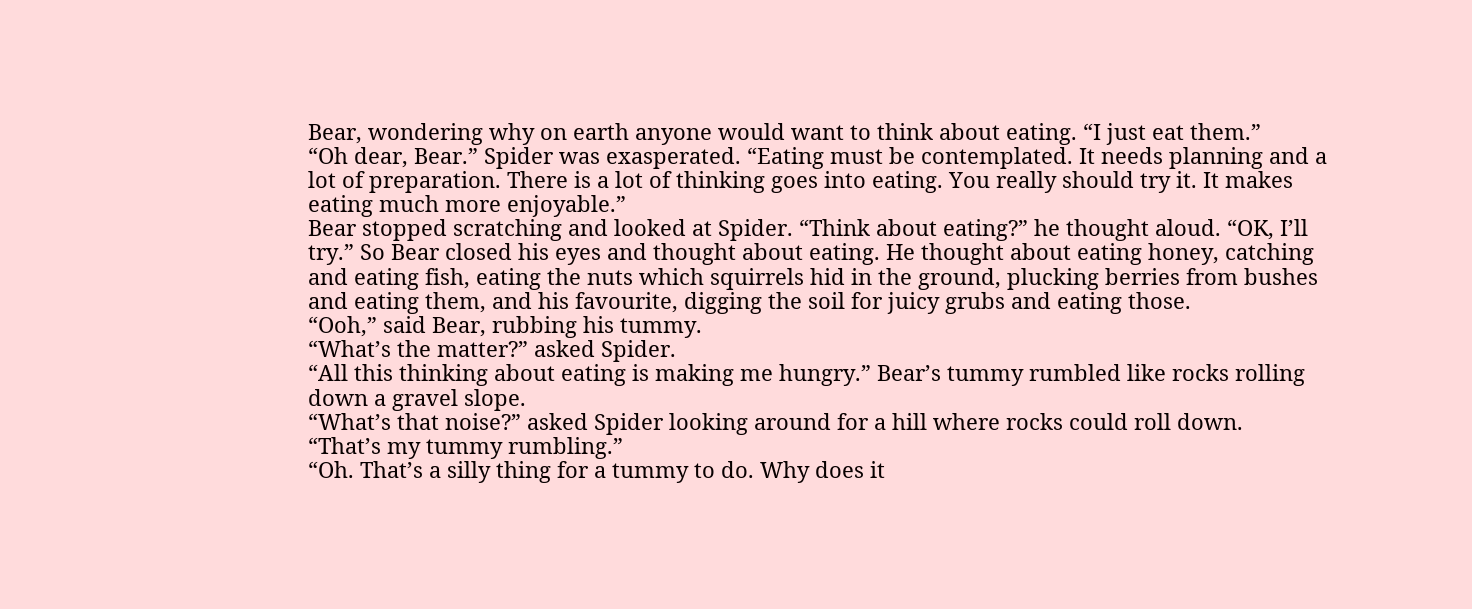Bear, wondering why on earth anyone would want to think about eating. “I just eat them.”
“Oh dear, Bear.” Spider was exasperated. “Eating must be contemplated. It needs planning and a lot of preparation. There is a lot of thinking goes into eating. You really should try it. It makes eating much more enjoyable.”
Bear stopped scratching and looked at Spider. “Think about eating?” he thought aloud. “OK, I’ll try.” So Bear closed his eyes and thought about eating. He thought about eating honey, catching and eating fish, eating the nuts which squirrels hid in the ground, plucking berries from bushes and eating them, and his favourite, digging the soil for juicy grubs and eating those.
“Ooh,” said Bear, rubbing his tummy.
“What’s the matter?” asked Spider.
“All this thinking about eating is making me hungry.” Bear’s tummy rumbled like rocks rolling down a gravel slope.
“What’s that noise?” asked Spider looking around for a hill where rocks could roll down.
“That’s my tummy rumbling.”
“Oh. That’s a silly thing for a tummy to do. Why does it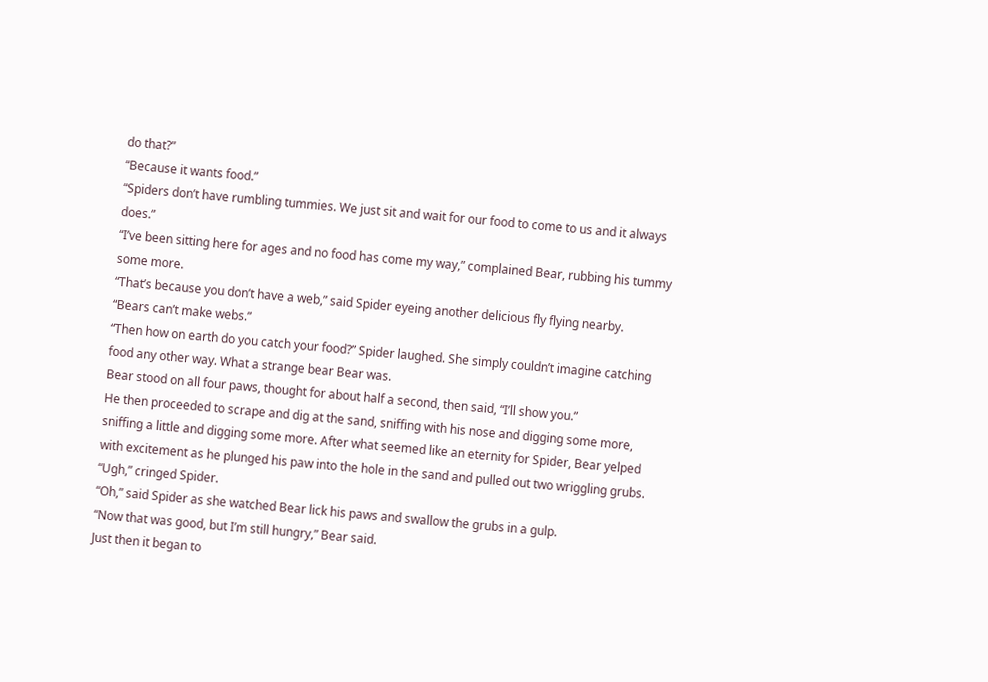do that?”
“Because it wants food.”
“Spiders don’t have rumbling tummies. We just sit and wait for our food to come to us and it always does.”
“I’ve been sitting here for ages and no food has come my way,” complained Bear, rubbing his tummy some more.
“That’s because you don’t have a web,” said Spider eyeing another delicious fly flying nearby.
“Bears can’t make webs.”
“Then how on earth do you catch your food?” Spider laughed. She simply couldn’t imagine catching food any other way. What a strange bear Bear was.
Bear stood on all four paws, thought for about half a second, then said, “I’ll show you.”
He then proceeded to scrape and dig at the sand, sniffing with his nose and digging some more, sniffing a little and digging some more. After what seemed like an eternity for Spider, Bear yelped with excitement as he plunged his paw into the hole in the sand and pulled out two wriggling grubs.
“Ugh,” cringed Spider.
“Oh,” said Spider as she watched Bear lick his paws and swallow the grubs in a gulp.
“Now that was good, but I’m still hungry,” Bear said.
Just then it began to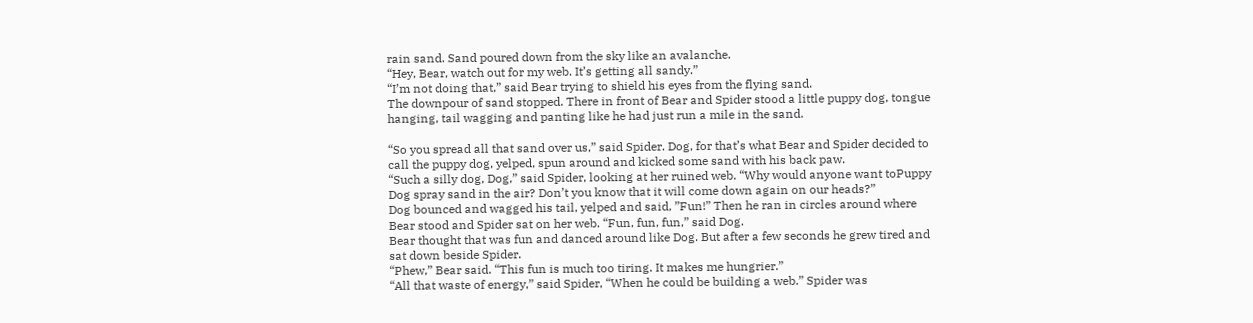rain sand. Sand poured down from the sky like an avalanche.
“Hey, Bear, watch out for my web. It’s getting all sandy.”
“I’m not doing that,” said Bear trying to shield his eyes from the flying sand.
The downpour of sand stopped. There in front of Bear and Spider stood a little puppy dog, tongue hanging, tail wagging and panting like he had just run a mile in the sand.

“So you spread all that sand over us,” said Spider. Dog, for that’s what Bear and Spider decided to call the puppy dog, yelped, spun around and kicked some sand with his back paw.
“Such a silly dog, Dog,” said Spider, looking at her ruined web. “Why would anyone want toPuppy Dog spray sand in the air? Don’t you know that it will come down again on our heads?”
Dog bounced and wagged his tail, yelped and said, ”Fun!” Then he ran in circles around where Bear stood and Spider sat on her web. “Fun, fun, fun,” said Dog.
Bear thought that was fun and danced around like Dog. But after a few seconds he grew tired and sat down beside Spider.
“Phew,” Bear said. “This fun is much too tiring. It makes me hungrier.”
“All that waste of energy,” said Spider, “When he could be building a web.” Spider was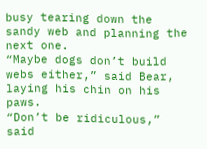busy tearing down the sandy web and planning the next one.
“Maybe dogs don’t build webs either,” said Bear, laying his chin on his paws.
“Don’t be ridiculous,” said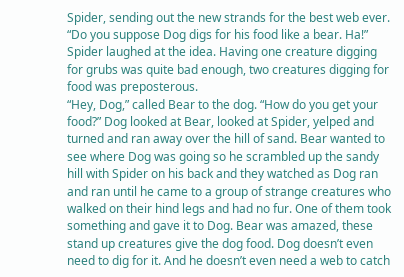Spider, sending out the new strands for the best web ever. “Do you suppose Dog digs for his food like a bear. Ha!” Spider laughed at the idea. Having one creature digging for grubs was quite bad enough, two creatures digging for food was preposterous.
“Hey, Dog,” called Bear to the dog. “How do you get your food?” Dog looked at Bear, looked at Spider, yelped and turned and ran away over the hill of sand. Bear wanted to see where Dog was going so he scrambled up the sandy hill with Spider on his back and they watched as Dog ran and ran until he came to a group of strange creatures who walked on their hind legs and had no fur. One of them took something and gave it to Dog. Bear was amazed, these stand up creatures give the dog food. Dog doesn’t even need to dig for it. And he doesn’t even need a web to catch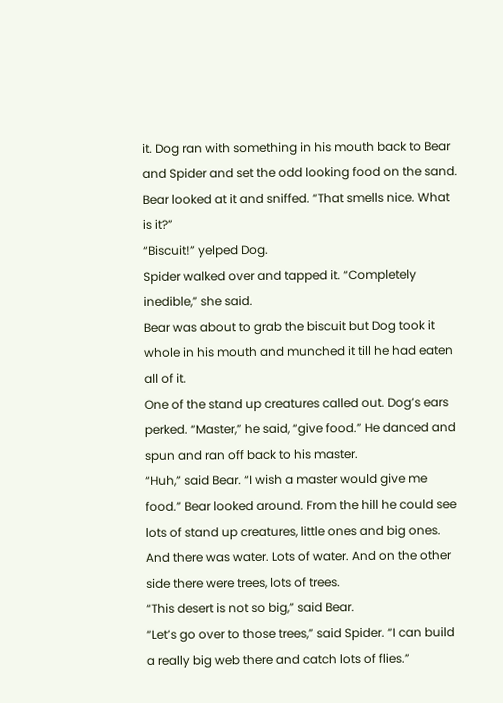it. Dog ran with something in his mouth back to Bear and Spider and set the odd looking food on the sand.
Bear looked at it and sniffed. “That smells nice. What is it?”
“Biscuit!” yelped Dog.
Spider walked over and tapped it. “Completely inedible,” she said.
Bear was about to grab the biscuit but Dog took it whole in his mouth and munched it till he had eaten all of it.
One of the stand up creatures called out. Dog’s ears perked. “Master,” he said, “give food.” He danced and spun and ran off back to his master.
“Huh,” said Bear. “I wish a master would give me food.” Bear looked around. From the hill he could see lots of stand up creatures, little ones and big ones. And there was water. Lots of water. And on the other side there were trees, lots of trees.
“This desert is not so big,” said Bear.
“Let’s go over to those trees,” said Spider. “I can build a really big web there and catch lots of flies.”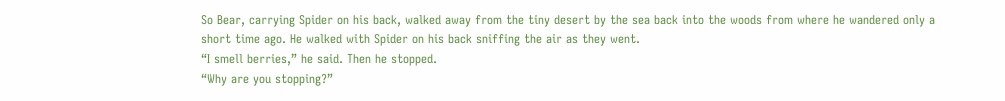So Bear, carrying Spider on his back, walked away from the tiny desert by the sea back into the woods from where he wandered only a short time ago. He walked with Spider on his back sniffing the air as they went.
“I smell berries,” he said. Then he stopped.
“Why are you stopping?”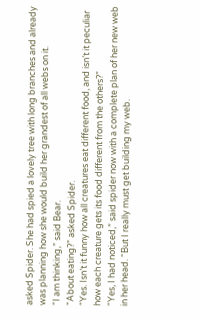asked Spider. She had spied a lovely tree with long branches and already was planning how she would build her grandest of all webs on it.
“I am thinking,” said Bear.
“About eating?” asked Spider.
“Yes. Isn’t it funny how all creatures eat different food, and isn’t it peculiar how each creature gets its food different from the others?”
“Yes, I had noticed,” said spider now with a complete plan of her new web in her head. “But I really must get building my web.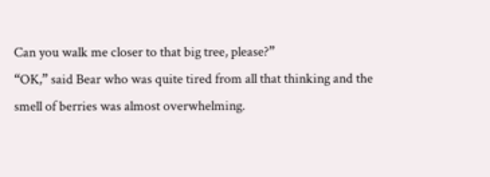Can you walk me closer to that big tree, please?”
“OK,” said Bear who was quite tired from all that thinking and the smell of berries was almost overwhelming.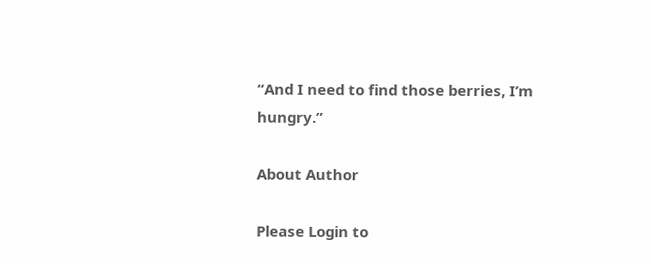“And I need to find those berries, I’m hungry.”

About Author

Please Login to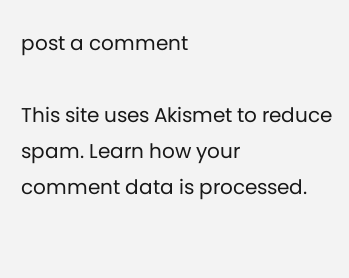post a comment

This site uses Akismet to reduce spam. Learn how your comment data is processed.